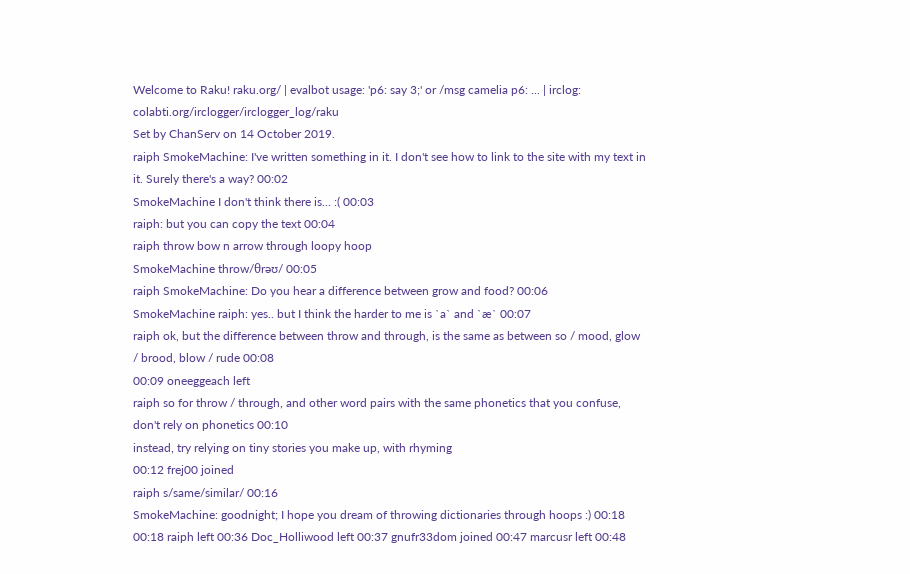Welcome to Raku! raku.org/ | evalbot usage: 'p6: say 3;' or /msg camelia p6: ... | irclog: colabti.org/irclogger/irclogger_log/raku
Set by ChanServ on 14 October 2019.
raiph SmokeMachine: I've written something in it. I don't see how to link to the site with my text in it. Surely there's a way? 00:02
SmokeMachine I don't think there is... :( 00:03
raiph: but you can copy the text 00:04
raiph throw bow n arrow through loopy hoop
SmokeMachine throw/θrəʊ/ 00:05
raiph SmokeMachine: Do you hear a difference between grow and food? 00:06
SmokeMachine raiph: yes.. but I think the harder to me is `a` and `æ` 00:07
raiph ok, but the difference between throw and through, is the same as between so / mood, glow / brood, blow / rude 00:08
00:09 oneeggeach left
raiph so for throw / through, and other word pairs with the same phonetics that you confuse, don't rely on phonetics 00:10
instead, try relying on tiny stories you make up, with rhyming
00:12 frej00 joined
raiph s/same/similar/ 00:16
SmokeMachine: goodnight; I hope you dream of throwing dictionaries through hoops :) 00:18
00:18 raiph left 00:36 Doc_Holliwood left 00:37 gnufr33dom joined 00:47 marcusr left 00:48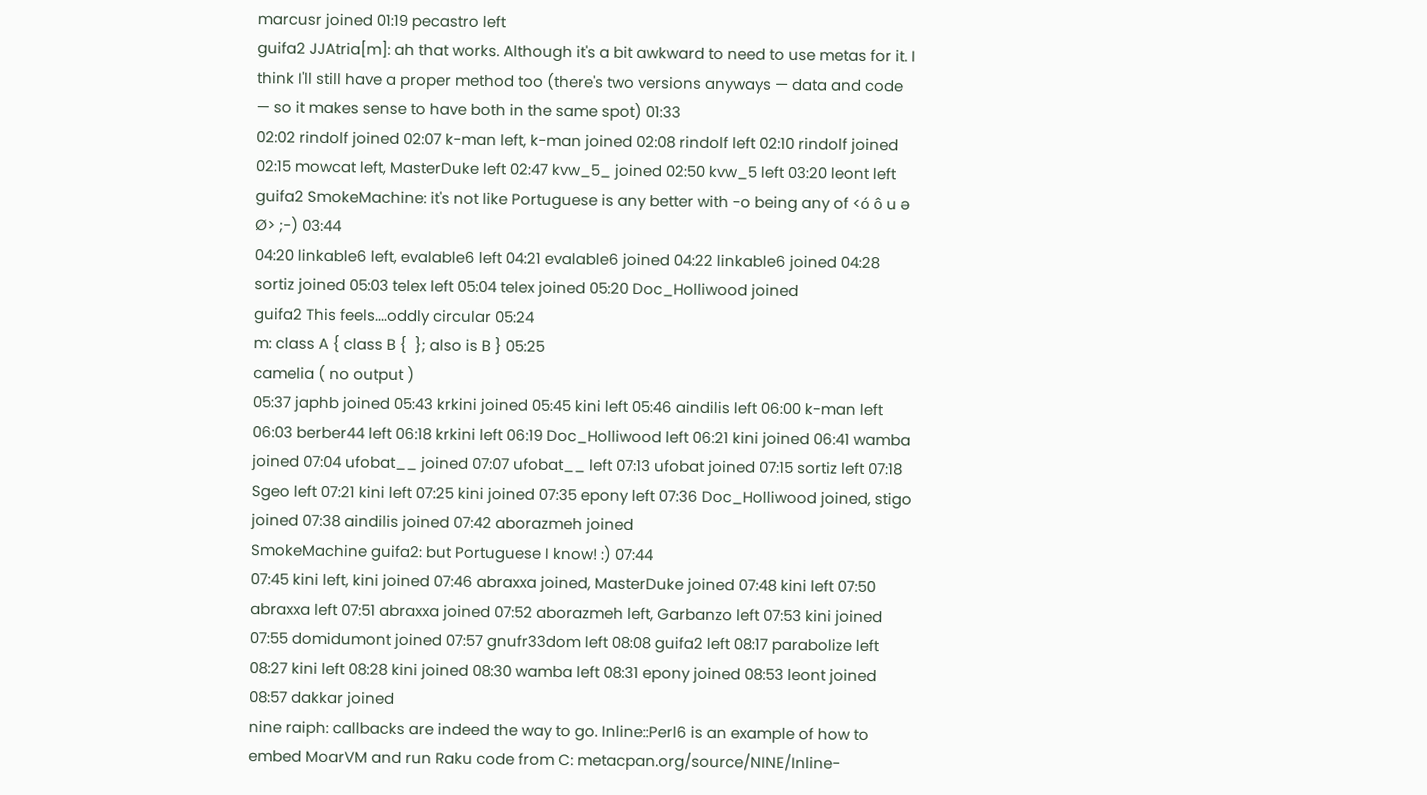marcusr joined 01:19 pecastro left
guifa2 JJAtria[m]: ah that works. Although it's a bit awkward to need to use metas for it. I think I'll still have a proper method too (there's two versions anyways — data and code — so it makes sense to have both in the same spot) 01:33
02:02 rindolf joined 02:07 k-man left, k-man joined 02:08 rindolf left 02:10 rindolf joined 02:15 mowcat left, MasterDuke left 02:47 kvw_5_ joined 02:50 kvw_5 left 03:20 leont left
guifa2 SmokeMachine: it's not like Portuguese is any better with -o being any of <ó ô u ə Ø> ;-) 03:44
04:20 linkable6 left, evalable6 left 04:21 evalable6 joined 04:22 linkable6 joined 04:28 sortiz joined 05:03 telex left 05:04 telex joined 05:20 Doc_Holliwood joined
guifa2 This feels....oddly circular 05:24
m: class A { class B {  }; also is B } 05:25
camelia ( no output )
05:37 japhb joined 05:43 krkini joined 05:45 kini left 05:46 aindilis left 06:00 k-man left 06:03 berber44 left 06:18 krkini left 06:19 Doc_Holliwood left 06:21 kini joined 06:41 wamba joined 07:04 ufobat__ joined 07:07 ufobat__ left 07:13 ufobat joined 07:15 sortiz left 07:18 Sgeo left 07:21 kini left 07:25 kini joined 07:35 epony left 07:36 Doc_Holliwood joined, stigo joined 07:38 aindilis joined 07:42 aborazmeh joined
SmokeMachine guifa2: but Portuguese I know! :) 07:44
07:45 kini left, kini joined 07:46 abraxxa joined, MasterDuke joined 07:48 kini left 07:50 abraxxa left 07:51 abraxxa joined 07:52 aborazmeh left, Garbanzo left 07:53 kini joined 07:55 domidumont joined 07:57 gnufr33dom left 08:08 guifa2 left 08:17 parabolize left 08:27 kini left 08:28 kini joined 08:30 wamba left 08:31 epony joined 08:53 leont joined 08:57 dakkar joined
nine raiph: callbacks are indeed the way to go. Inline::Perl6 is an example of how to embed MoarVM and run Raku code from C: metacpan.org/source/NINE/Inline-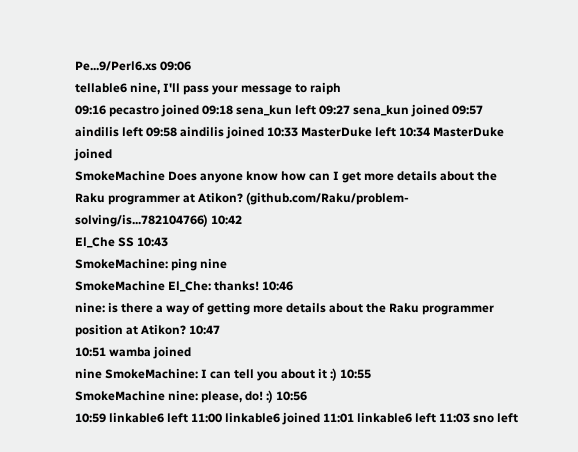Pe...9/Perl6.xs 09:06
tellable6 nine, I'll pass your message to raiph
09:16 pecastro joined 09:18 sena_kun left 09:27 sena_kun joined 09:57 aindilis left 09:58 aindilis joined 10:33 MasterDuke left 10:34 MasterDuke joined
SmokeMachine Does anyone know how can I get more details about the Raku programmer at Atikon? (github.com/Raku/problem-solving/is...782104766) 10:42
El_Che SS 10:43
SmokeMachine: ping nine
SmokeMachine El_Che: thanks! 10:46
nine: is there a way of getting more details about the Raku programmer position at Atikon? 10:47
10:51 wamba joined
nine SmokeMachine: I can tell you about it :) 10:55
SmokeMachine nine: please, do! :) 10:56
10:59 linkable6 left 11:00 linkable6 joined 11:01 linkable6 left 11:03 sno left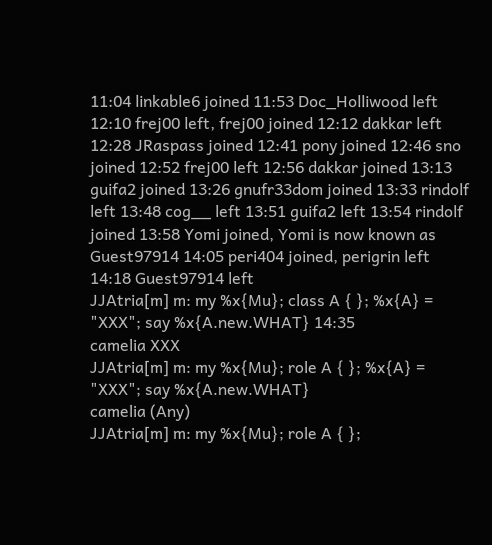11:04 linkable6 joined 11:53 Doc_Holliwood left 12:10 frej00 left, frej00 joined 12:12 dakkar left 12:28 JRaspass joined 12:41 pony joined 12:46 sno joined 12:52 frej00 left 12:56 dakkar joined 13:13 guifa2 joined 13:26 gnufr33dom joined 13:33 rindolf left 13:48 cog__ left 13:51 guifa2 left 13:54 rindolf joined 13:58 Yomi joined, Yomi is now known as Guest97914 14:05 peri404 joined, perigrin left 14:18 Guest97914 left
JJAtria[m] m: my %x{Mu}; class A { }; %x{A} = "XXX"; say %x{A.new.WHAT} 14:35
camelia XXX
JJAtria[m] m: my %x{Mu}; role A { }; %x{A} = "XXX"; say %x{A.new.WHAT}
camelia (Any)
JJAtria[m] m: my %x{Mu}; role A { };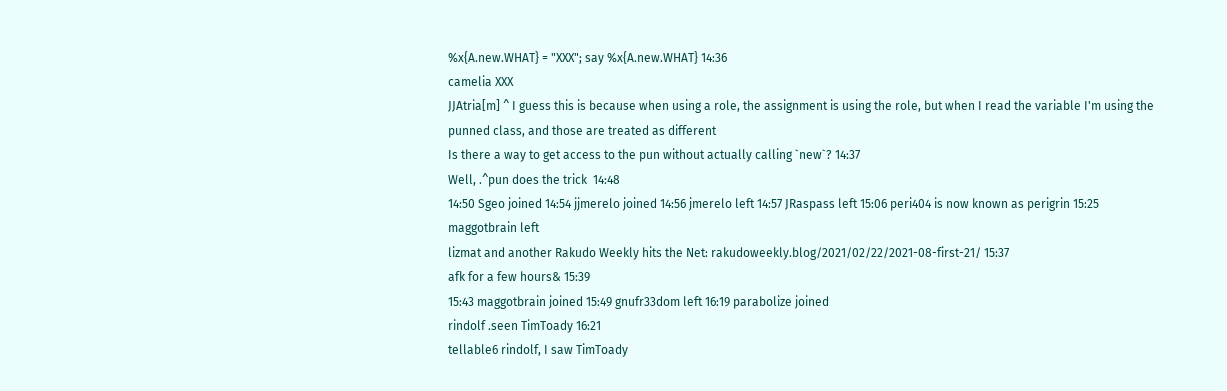%x{A.new.WHAT} = "XXX"; say %x{A.new.WHAT} 14:36
camelia XXX
JJAtria[m] ^ I guess this is because when using a role, the assignment is using the role, but when I read the variable I'm using the punned class, and those are treated as different
Is there a way to get access to the pun without actually calling `new`? 14:37
Well, .^pun does the trick  14:48
14:50 Sgeo joined 14:54 jjmerelo joined 14:56 jmerelo left 14:57 JRaspass left 15:06 peri404 is now known as perigrin 15:25 maggotbrain left
lizmat and another Rakudo Weekly hits the Net: rakudoweekly.blog/2021/02/22/2021-08-first-21/ 15:37
afk for a few hours& 15:39
15:43 maggotbrain joined 15:49 gnufr33dom left 16:19 parabolize joined
rindolf .seen TimToady 16:21
tellable6 rindolf, I saw TimToady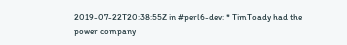2019-07-22T20:38:55Z in #perl6-dev: * TimToady had the power company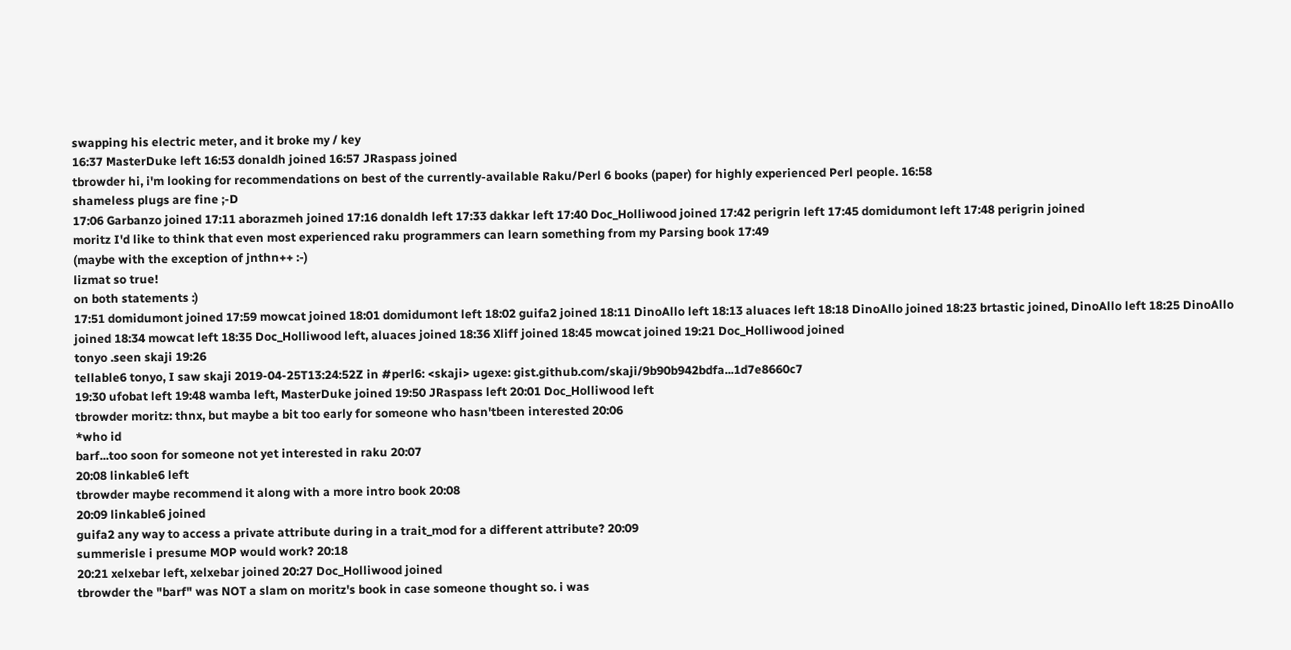swapping his electric meter, and it broke my / key
16:37 MasterDuke left 16:53 donaldh joined 16:57 JRaspass joined
tbrowder hi, i'm looking for recommendations on best of the currently-available Raku/Perl 6 books (paper) for highly experienced Perl people. 16:58
shameless plugs are fine ;-D
17:06 Garbanzo joined 17:11 aborazmeh joined 17:16 donaldh left 17:33 dakkar left 17:40 Doc_Holliwood joined 17:42 perigrin left 17:45 domidumont left 17:48 perigrin joined
moritz I'd like to think that even most experienced raku programmers can learn something from my Parsing book 17:49
(maybe with the exception of jnthn++ :-)
lizmat so true!
on both statements :)
17:51 domidumont joined 17:59 mowcat joined 18:01 domidumont left 18:02 guifa2 joined 18:11 DinoAllo left 18:13 aluaces left 18:18 DinoAllo joined 18:23 brtastic joined, DinoAllo left 18:25 DinoAllo joined 18:34 mowcat left 18:35 Doc_Holliwood left, aluaces joined 18:36 Xliff joined 18:45 mowcat joined 19:21 Doc_Holliwood joined
tonyo .seen skaji 19:26
tellable6 tonyo, I saw skaji 2019-04-25T13:24:52Z in #perl6: <skaji> ugexe: gist.github.com/skaji/9b90b942bdfa...1d7e8660c7
19:30 ufobat left 19:48 wamba left, MasterDuke joined 19:50 JRaspass left 20:01 Doc_Holliwood left
tbrowder moritz: thnx, but maybe a bit too early for someone who hasn'tbeen interested 20:06
*who id
barf...too soon for someone not yet interested in raku 20:07
20:08 linkable6 left
tbrowder maybe recommend it along with a more intro book 20:08
20:09 linkable6 joined
guifa2 any way to access a private attribute during in a trait_mod for a different attribute? 20:09
summerisle i presume MOP would work? 20:18
20:21 xelxebar left, xelxebar joined 20:27 Doc_Holliwood joined
tbrowder the "barf" was NOT a slam on moritz's book in case someone thought so. i was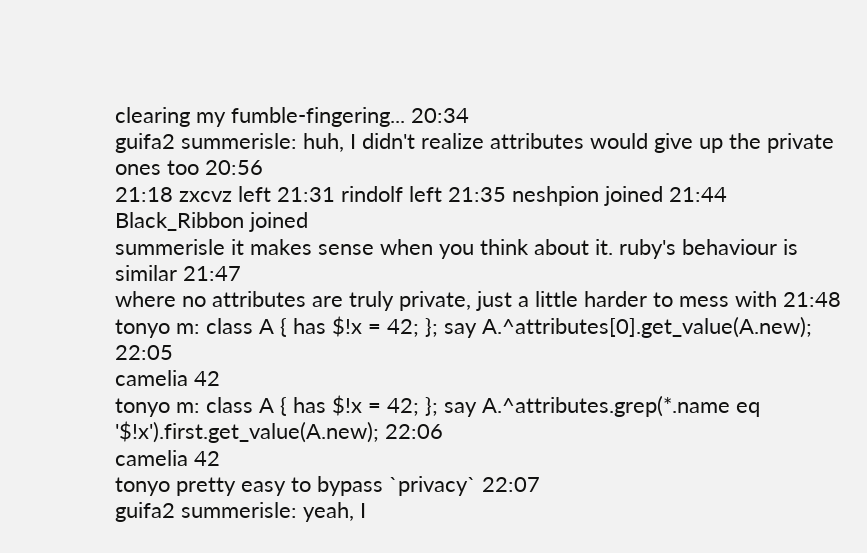clearing my fumble-fingering... 20:34
guifa2 summerisle: huh, I didn't realize attributes would give up the private ones too 20:56
21:18 zxcvz left 21:31 rindolf left 21:35 neshpion joined 21:44 Black_Ribbon joined
summerisle it makes sense when you think about it. ruby's behaviour is similar 21:47
where no attributes are truly private, just a little harder to mess with 21:48
tonyo m: class A { has $!x = 42; }; say A.^attributes[0].get_value(A.new); 22:05
camelia 42
tonyo m: class A { has $!x = 42; }; say A.^attributes.grep(*.name eq '$!x').first.get_value(A.new); 22:06
camelia 42
tonyo pretty easy to bypass `privacy` 22:07
guifa2 summerisle: yeah, I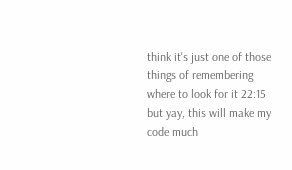think it's just one of those things of remembering where to look for it 22:15
but yay, this will make my code much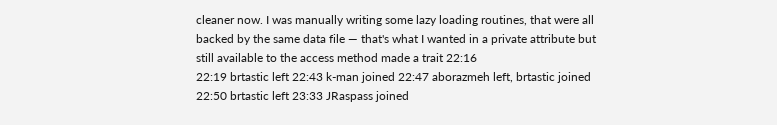cleaner now. I was manually writing some lazy loading routines, that were all backed by the same data file — that's what I wanted in a private attribute but still available to the access method made a trait 22:16
22:19 brtastic left 22:43 k-man joined 22:47 aborazmeh left, brtastic joined 22:50 brtastic left 23:33 JRaspass joined